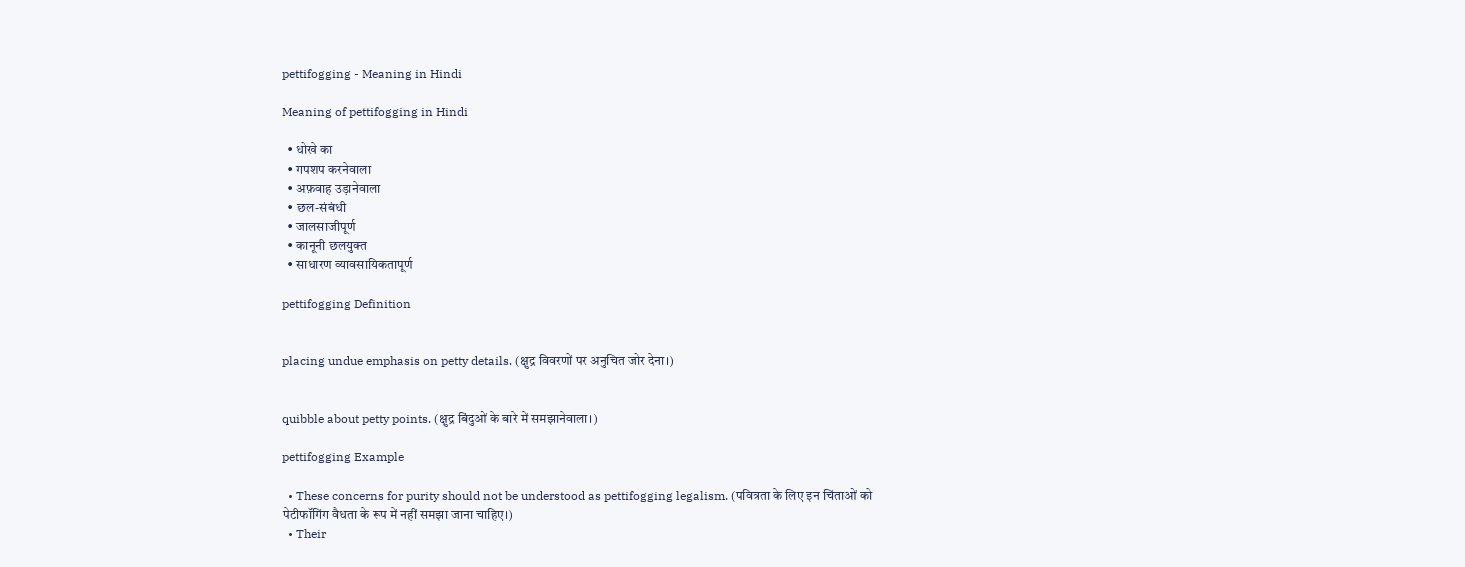pettifogging - Meaning in Hindi

Meaning of pettifogging in Hindi

  • धोखे का
  • गपशप करनेवाला
  • अफ़वाह उड़ानेवाला
  • छल-संबंधी
  • जालसाजीपूर्ण
  • कानूनी छलयुक्‍त
  • साधारण व्‍यावसायिकतापूर्ण

pettifogging Definition


placing undue emphasis on petty details. (क्षुद्र विवरणों पर अनुचित जोर देना।)


quibble about petty points. (क्षुद्र बिंदुओं के बारे में समझानेवाला।)

pettifogging Example

  • These concerns for purity should not be understood as pettifogging legalism. (पवित्रता के लिए इन चिंताओं को पेटीफॉगिंग वैधता के रूप में नहीं समझा जाना चाहिए।)
  • Their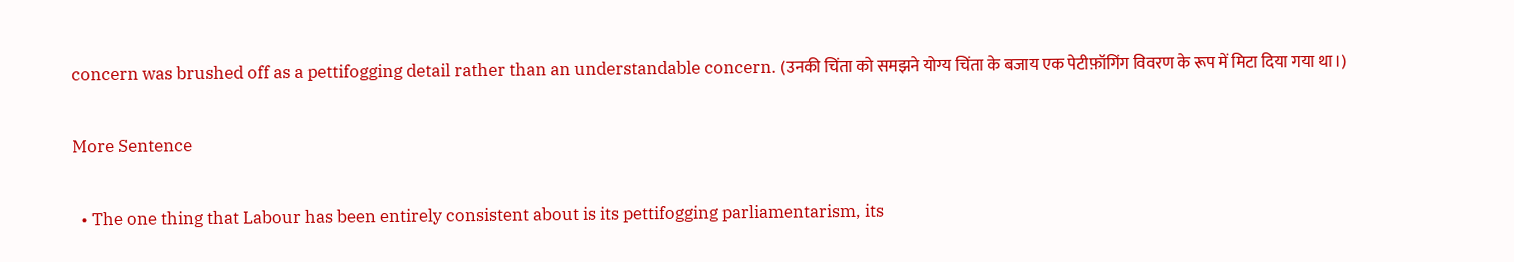concern was brushed off as a pettifogging detail rather than an understandable concern. (उनकी चिंता को समझने योग्य चिंता के बजाय एक पेटीफ़ॉगिंग विवरण के रूप में मिटा दिया गया था।)

More Sentence

  • The one thing that Labour has been entirely consistent about is its pettifogging parliamentarism, its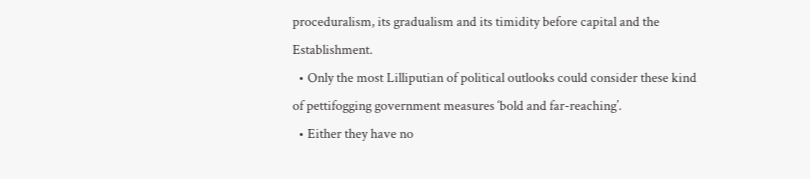proceduralism, its gradualism and its timidity before capital and the Establishment.
  • Only the most Lilliputian of political outlooks could consider these kind of pettifogging government measures ‘bold and far-reaching’.
  • Either they have no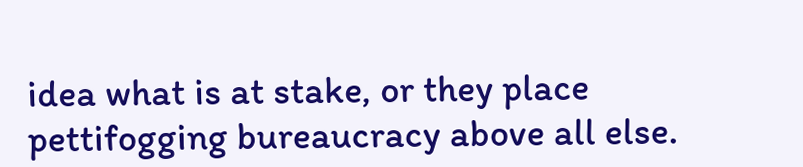idea what is at stake, or they place pettifogging bureaucracy above all else.